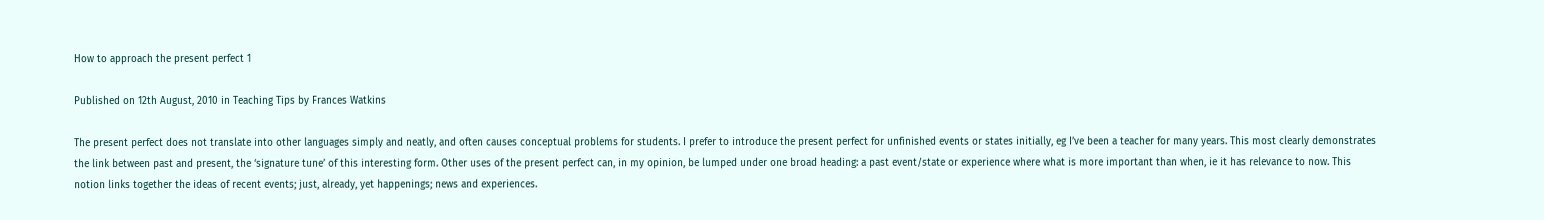How to approach the present perfect 1

Published on 12th August, 2010 in Teaching Tips by Frances Watkins

The present perfect does not translate into other languages simply and neatly, and often causes conceptual problems for students. I prefer to introduce the present perfect for unfinished events or states initially, eg I’ve been a teacher for many years. This most clearly demonstrates the link between past and present, the ‘signature tune’ of this interesting form. Other uses of the present perfect can, in my opinion, be lumped under one broad heading: a past event/state or experience where what is more important than when, ie it has relevance to now. This notion links together the ideas of recent events; just, already, yet happenings; news and experiences.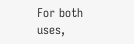For both uses,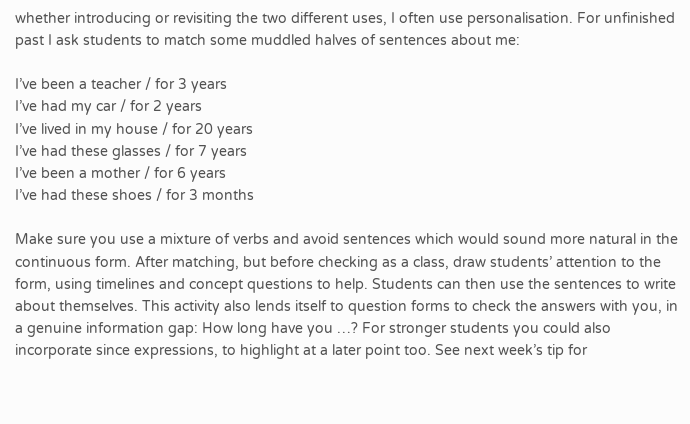whether introducing or revisiting the two different uses, I often use personalisation. For unfinished past I ask students to match some muddled halves of sentences about me:

I’ve been a teacher / for 3 years
I’ve had my car / for 2 years
I’ve lived in my house / for 20 years
I’ve had these glasses / for 7 years
I’ve been a mother / for 6 years
I’ve had these shoes / for 3 months

Make sure you use a mixture of verbs and avoid sentences which would sound more natural in the continuous form. After matching, but before checking as a class, draw students’ attention to the form, using timelines and concept questions to help. Students can then use the sentences to write about themselves. This activity also lends itself to question forms to check the answers with you, in a genuine information gap: How long have you …? For stronger students you could also incorporate since expressions, to highlight at a later point too. See next week’s tip for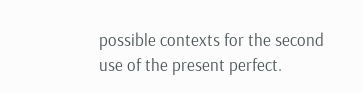possible contexts for the second use of the present perfect.